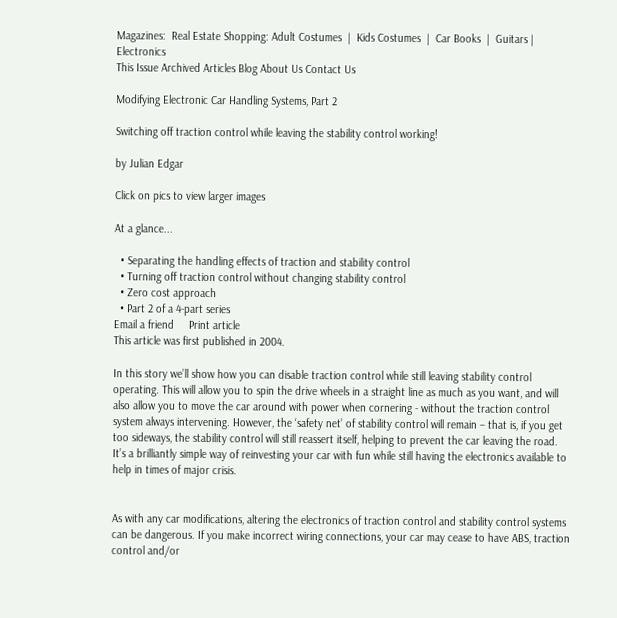Magazines:  Real Estate Shopping: Adult Costumes  |  Kids Costumes  |  Car Books  |  Guitars |  Electronics
This Issue Archived Articles Blog About Us Contact Us

Modifying Electronic Car Handling Systems, Part 2

Switching off traction control while leaving the stability control working!

by Julian Edgar

Click on pics to view larger images

At a glance...

  • Separating the handling effects of traction and stability control
  • Turning off traction control without changing stability control
  • Zero cost approach
  • Part 2 of a 4-part series
Email a friend     Print article
This article was first published in 2004.

In this story we’ll show how you can disable traction control while still leaving stability control operating. This will allow you to spin the drive wheels in a straight line as much as you want, and will also allow you to move the car around with power when cornering - without the traction control system always intervening. However, the ‘safety net’ of stability control will remain – that is, if you get too sideways, the stability control will still reassert itself, helping to prevent the car leaving the road. It’s a brilliantly simple way of reinvesting your car with fun while still having the electronics available to help in times of major crisis.


As with any car modifications, altering the electronics of traction control and stability control systems can be dangerous. If you make incorrect wiring connections, your car may cease to have ABS, traction control and/or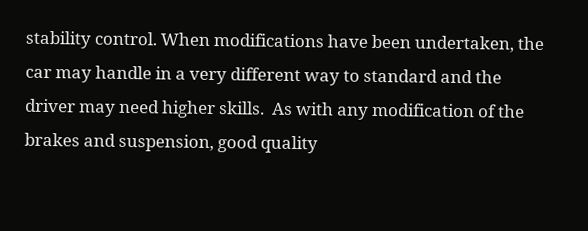stability control. When modifications have been undertaken, the car may handle in a very different way to standard and the driver may need higher skills.  As with any modification of the brakes and suspension, good quality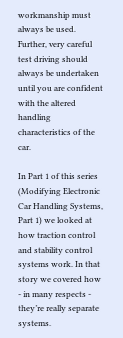workmanship must always be used. Further, very careful test driving should always be undertaken until you are confident with the altered handling characteristics of the car.

In Part 1 of this series (Modifying Electronic Car Handling Systems, Part 1) we looked at how traction control and stability control systems work. In that story we covered how - in many respects - they’re really separate systems.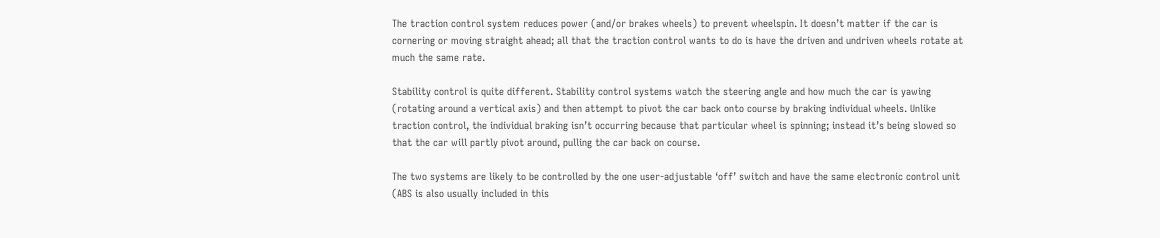The traction control system reduces power (and/or brakes wheels) to prevent wheelspin. It doesn’t matter if the car is cornering or moving straight ahead; all that the traction control wants to do is have the driven and undriven wheels rotate at much the same rate.

Stability control is quite different. Stability control systems watch the steering angle and how much the car is yawing (rotating around a vertical axis) and then attempt to pivot the car back onto course by braking individual wheels. Unlike traction control, the individual braking isn’t occurring because that particular wheel is spinning; instead it’s being slowed so that the car will partly pivot around, pulling the car back on course.

The two systems are likely to be controlled by the one user-adjustable ‘off’ switch and have the same electronic control unit (ABS is also usually included in this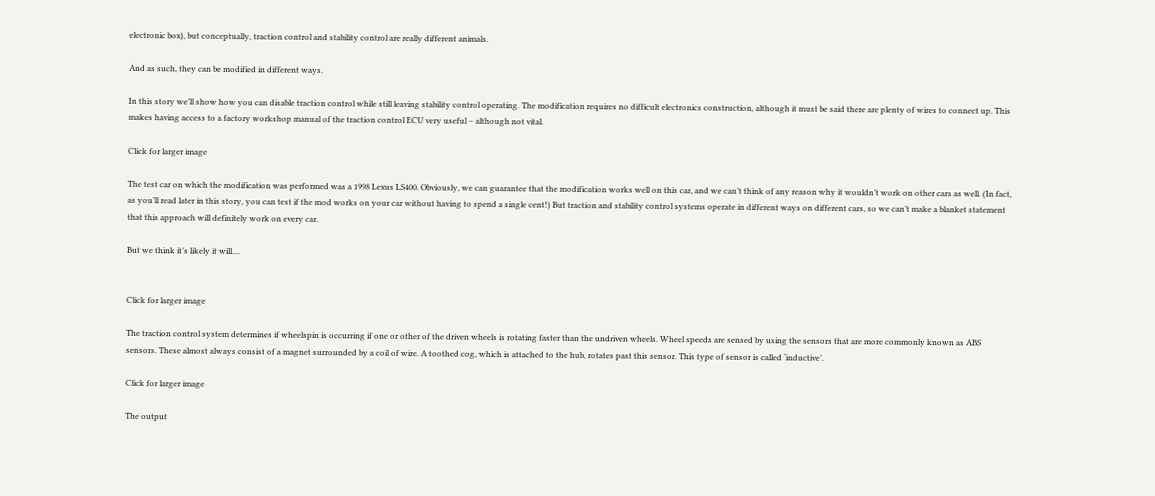electronic box), but conceptually, traction control and stability control are really different animals.

And as such, they can be modified in different ways.

In this story we’ll show how you can disable traction control while still leaving stability control operating. The modification requires no difficult electronics construction, although it must be said there are plenty of wires to connect up. This makes having access to a factory workshop manual of the traction control ECU very useful – although not vital.

Click for larger image

The test car on which the modification was performed was a 1998 Lexus LS400. Obviously, we can guarantee that the modification works well on this car, and we can’t think of any reason why it wouldn’t work on other cars as well. (In fact, as you’ll read later in this story, you can test if the mod works on your car without having to spend a single cent!) But traction and stability control systems operate in different ways on different cars, so we can’t make a blanket statement that this approach will definitely work on every car.

But we think it’s likely it will....


Click for larger image

The traction control system determines if wheelspin is occurring if one or other of the driven wheels is rotating faster than the undriven wheels. Wheel speeds are sensed by using the sensors that are more commonly known as ABS sensors. These almost always consist of a magnet surrounded by a coil of wire. A toothed cog, which is attached to the hub, rotates past this sensor. This type of sensor is called ‘inductive’.

Click for larger image

The output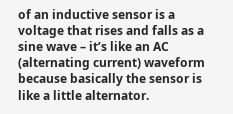of an inductive sensor is a voltage that rises and falls as a sine wave – it’s like an AC (alternating current) waveform because basically the sensor is like a little alternator.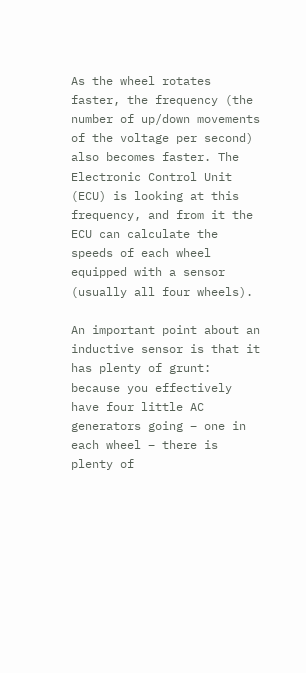As the wheel rotates faster, the frequency (the number of up/down movements of the voltage per second) also becomes faster. The Electronic Control Unit (ECU) is looking at this frequency, and from it the ECU can calculate the speeds of each wheel equipped with a sensor (usually all four wheels).

An important point about an inductive sensor is that it has plenty of grunt: because you effectively have four little AC generators going – one in each wheel – there is plenty of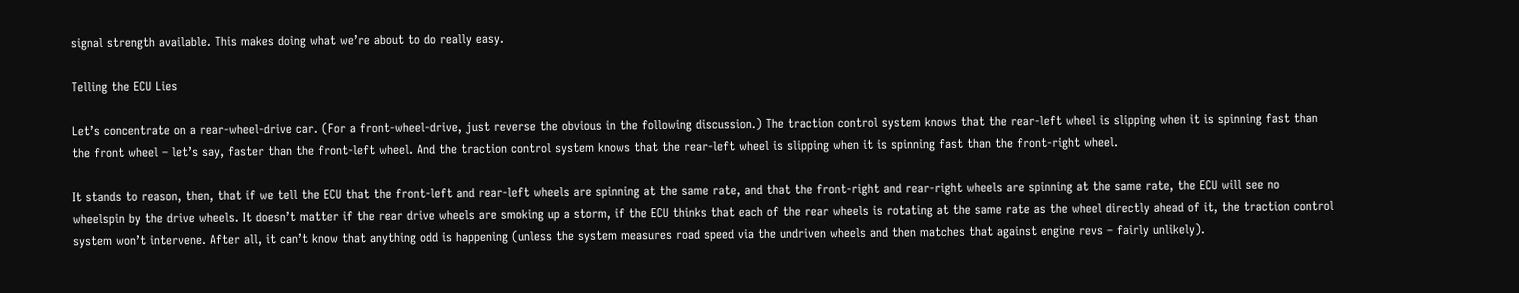signal strength available. This makes doing what we’re about to do really easy.

Telling the ECU Lies

Let’s concentrate on a rear-wheel-drive car. (For a front-wheel-drive, just reverse the obvious in the following discussion.) The traction control system knows that the rear-left wheel is slipping when it is spinning fast than the front wheel – let’s say, faster than the front-left wheel. And the traction control system knows that the rear-left wheel is slipping when it is spinning fast than the front-right wheel.

It stands to reason, then, that if we tell the ECU that the front-left and rear-left wheels are spinning at the same rate, and that the front-right and rear-right wheels are spinning at the same rate, the ECU will see no wheelspin by the drive wheels. It doesn’t matter if the rear drive wheels are smoking up a storm, if the ECU thinks that each of the rear wheels is rotating at the same rate as the wheel directly ahead of it, the traction control system won’t intervene. After all, it can’t know that anything odd is happening (unless the system measures road speed via the undriven wheels and then matches that against engine revs – fairly unlikely).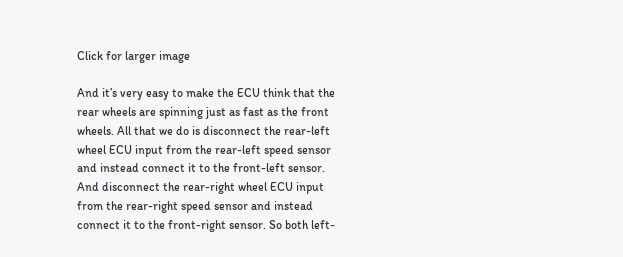Click for larger image

And it’s very easy to make the ECU think that the rear wheels are spinning just as fast as the front wheels. All that we do is disconnect the rear-left wheel ECU input from the rear-left speed sensor and instead connect it to the front-left sensor. And disconnect the rear-right wheel ECU input from the rear-right speed sensor and instead connect it to the front-right sensor. So both left-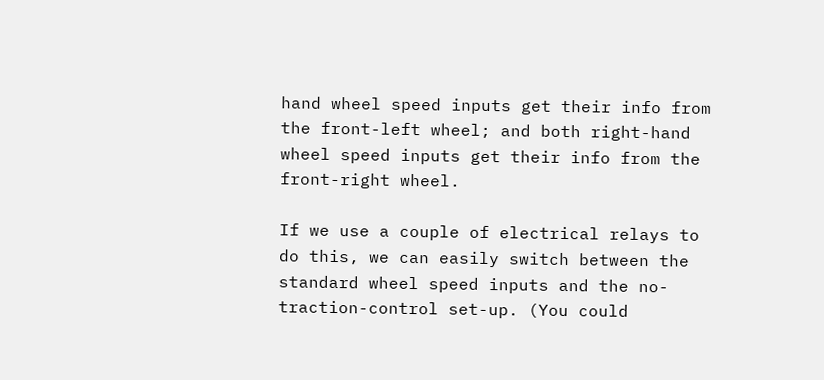hand wheel speed inputs get their info from the front-left wheel; and both right-hand wheel speed inputs get their info from the front-right wheel.

If we use a couple of electrical relays to do this, we can easily switch between the standard wheel speed inputs and the no-traction-control set-up. (You could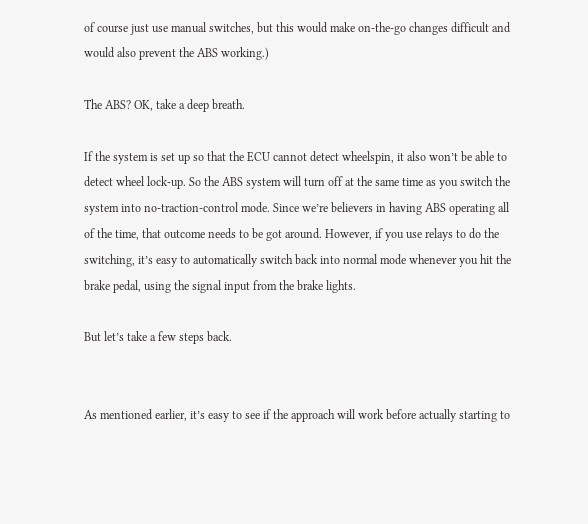of course just use manual switches, but this would make on-the-go changes difficult and would also prevent the ABS working.)

The ABS? OK, take a deep breath.

If the system is set up so that the ECU cannot detect wheelspin, it also won’t be able to detect wheel lock-up. So the ABS system will turn off at the same time as you switch the system into no-traction-control mode. Since we’re believers in having ABS operating all of the time, that outcome needs to be got around. However, if you use relays to do the switching, it’s easy to automatically switch back into normal mode whenever you hit the brake pedal, using the signal input from the brake lights.

But let’s take a few steps back.


As mentioned earlier, it’s easy to see if the approach will work before actually starting to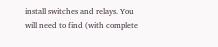install switches and relays. You will need to find (with complete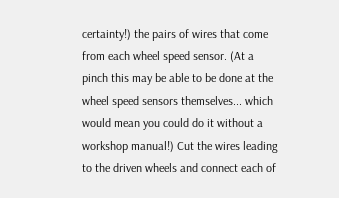certainty!) the pairs of wires that come from each wheel speed sensor. (At a pinch this may be able to be done at the wheel speed sensors themselves... which would mean you could do it without a workshop manual!) Cut the wires leading to the driven wheels and connect each of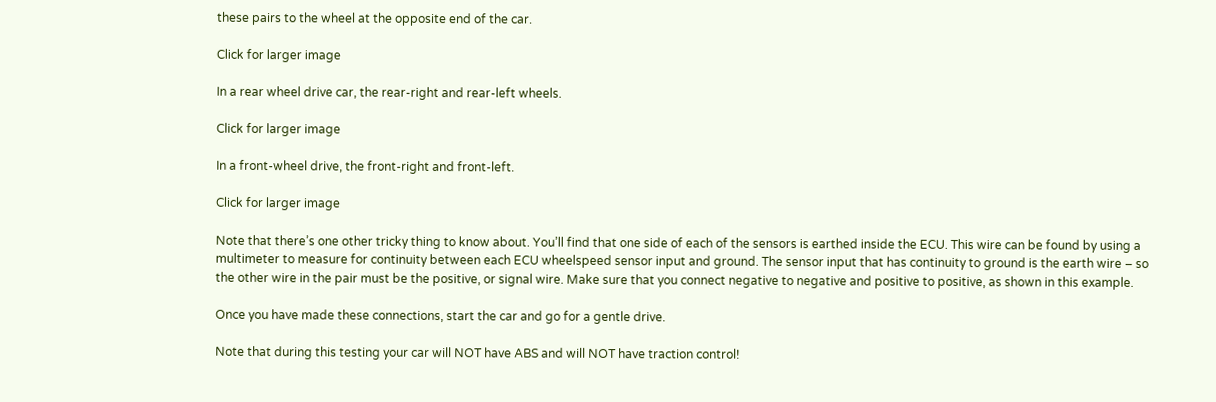these pairs to the wheel at the opposite end of the car.

Click for larger image

In a rear wheel drive car, the rear-right and rear-left wheels.

Click for larger image

In a front-wheel drive, the front-right and front-left.

Click for larger image

Note that there’s one other tricky thing to know about. You’ll find that one side of each of the sensors is earthed inside the ECU. This wire can be found by using a multimeter to measure for continuity between each ECU wheelspeed sensor input and ground. The sensor input that has continuity to ground is the earth wire – so the other wire in the pair must be the positive, or signal wire. Make sure that you connect negative to negative and positive to positive, as shown in this example.

Once you have made these connections, start the car and go for a gentle drive.

Note that during this testing your car will NOT have ABS and will NOT have traction control!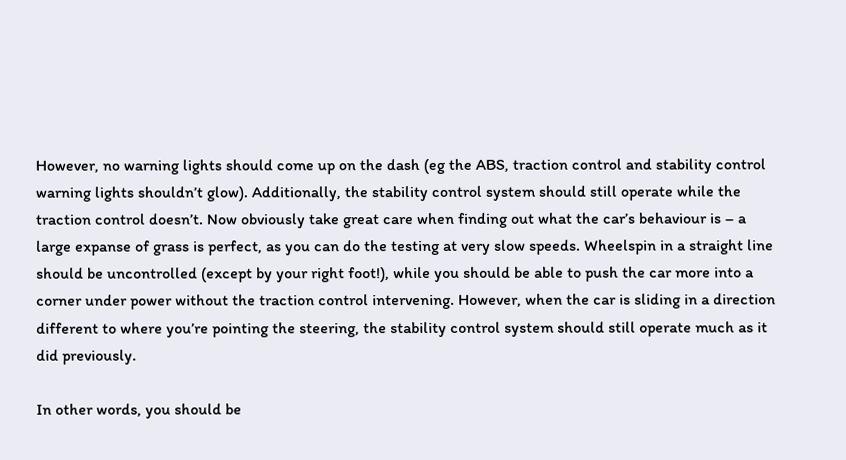However, no warning lights should come up on the dash (eg the ABS, traction control and stability control warning lights shouldn’t glow). Additionally, the stability control system should still operate while the traction control doesn’t. Now obviously take great care when finding out what the car’s behaviour is – a large expanse of grass is perfect, as you can do the testing at very slow speeds. Wheelspin in a straight line should be uncontrolled (except by your right foot!), while you should be able to push the car more into a corner under power without the traction control intervening. However, when the car is sliding in a direction different to where you’re pointing the steering, the stability control system should still operate much as it did previously.

In other words, you should be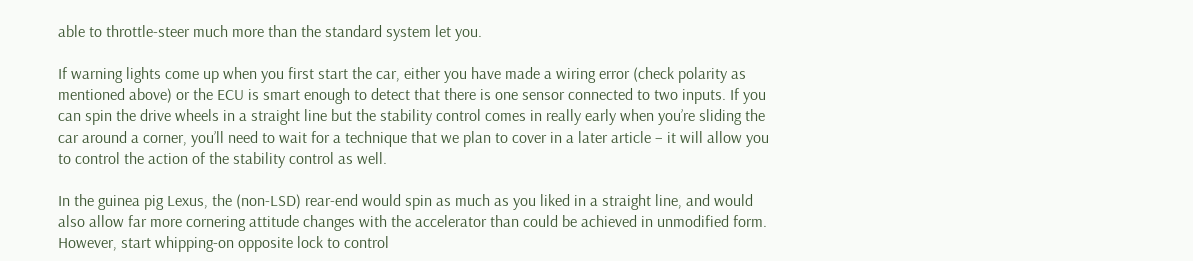able to throttle-steer much more than the standard system let you.

If warning lights come up when you first start the car, either you have made a wiring error (check polarity as mentioned above) or the ECU is smart enough to detect that there is one sensor connected to two inputs. If you can spin the drive wheels in a straight line but the stability control comes in really early when you’re sliding the car around a corner, you’ll need to wait for a technique that we plan to cover in a later article – it will allow you to control the action of the stability control as well.

In the guinea pig Lexus, the (non-LSD) rear-end would spin as much as you liked in a straight line, and would also allow far more cornering attitude changes with the accelerator than could be achieved in unmodified form. However, start whipping-on opposite lock to control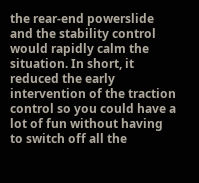the rear-end powerslide and the stability control would rapidly calm the situation. In short, it reduced the early intervention of the traction control so you could have a lot of fun without having to switch off all the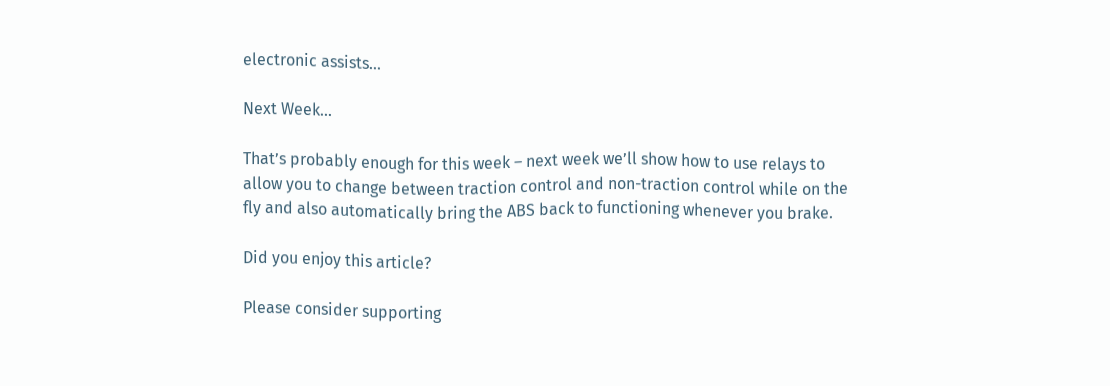electronic assists...

Next Week...

That’s probably enough for this week – next week we’ll show how to use relays to allow you to change between traction control and non-traction control while on the fly and also automatically bring the ABS back to functioning whenever you brake.

Did you enjoy this article?

Please consider supporting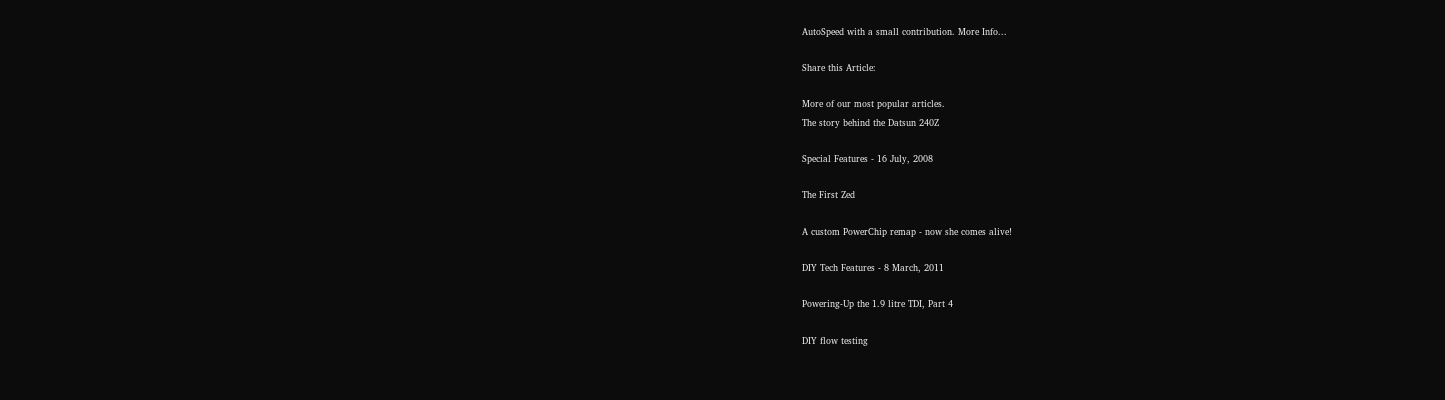AutoSpeed with a small contribution. More Info...

Share this Article:

More of our most popular articles.
The story behind the Datsun 240Z

Special Features - 16 July, 2008

The First Zed

A custom PowerChip remap - now she comes alive!

DIY Tech Features - 8 March, 2011

Powering-Up the 1.9 litre TDI, Part 4

DIY flow testing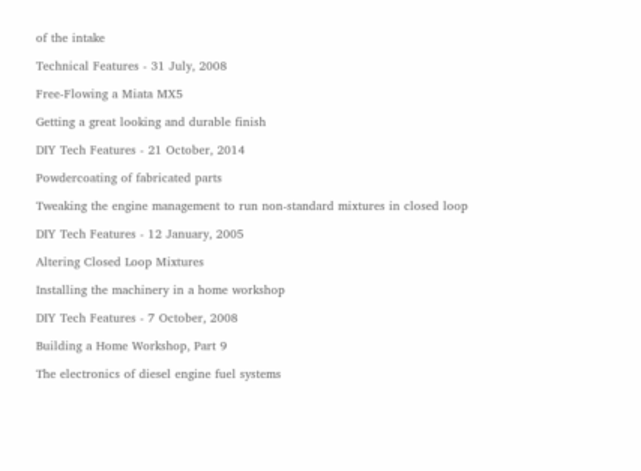of the intake

Technical Features - 31 July, 2008

Free-Flowing a Miata MX5

Getting a great looking and durable finish

DIY Tech Features - 21 October, 2014

Powdercoating of fabricated parts

Tweaking the engine management to run non-standard mixtures in closed loop

DIY Tech Features - 12 January, 2005

Altering Closed Loop Mixtures

Installing the machinery in a home workshop

DIY Tech Features - 7 October, 2008

Building a Home Workshop, Part 9

The electronics of diesel engine fuel systems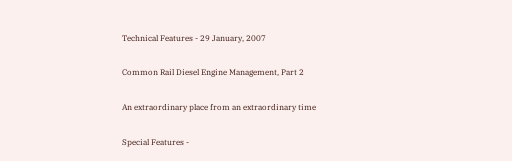Technical Features - 29 January, 2007

Common Rail Diesel Engine Management, Part 2

An extraordinary place from an extraordinary time

Special Features -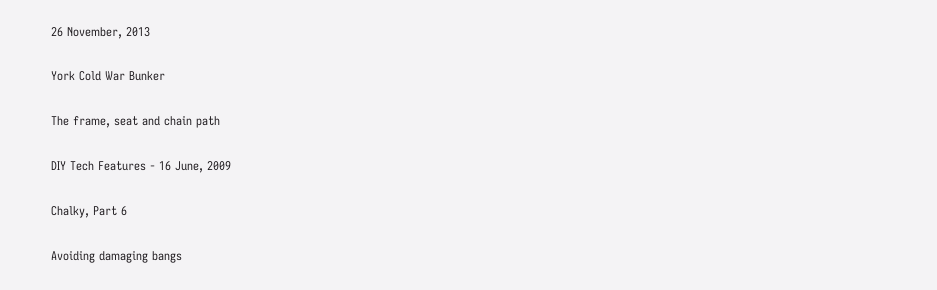26 November, 2013

York Cold War Bunker

The frame, seat and chain path

DIY Tech Features - 16 June, 2009

Chalky, Part 6

Avoiding damaging bangs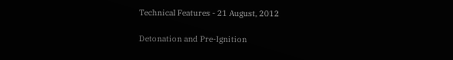Technical Features - 21 August, 2012

Detonation and Pre-Ignition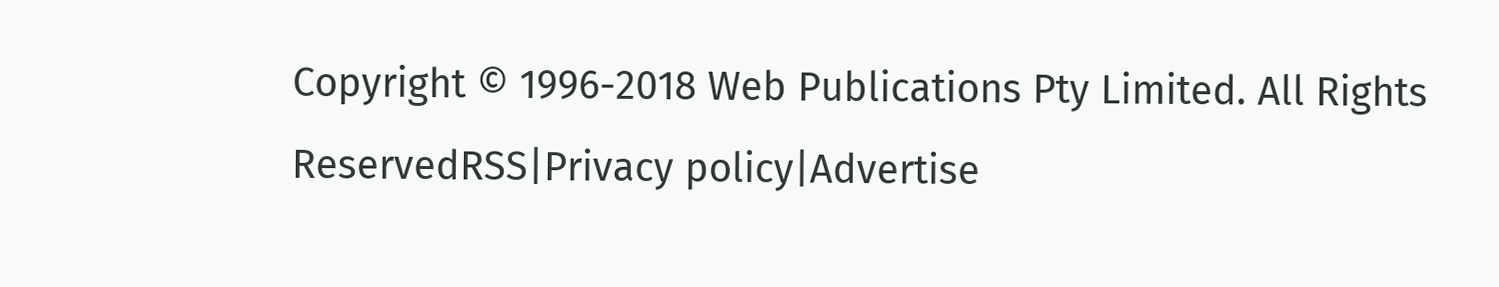Copyright © 1996-2018 Web Publications Pty Limited. All Rights ReservedRSS|Privacy policy|Advertise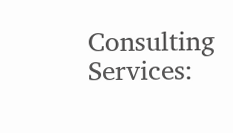Consulting Services: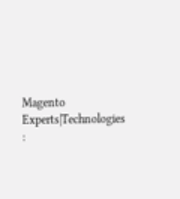Magento Experts|Technologies :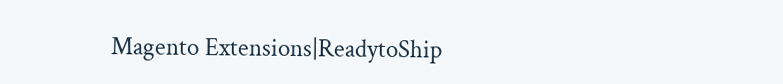Magento Extensions|ReadytoShip